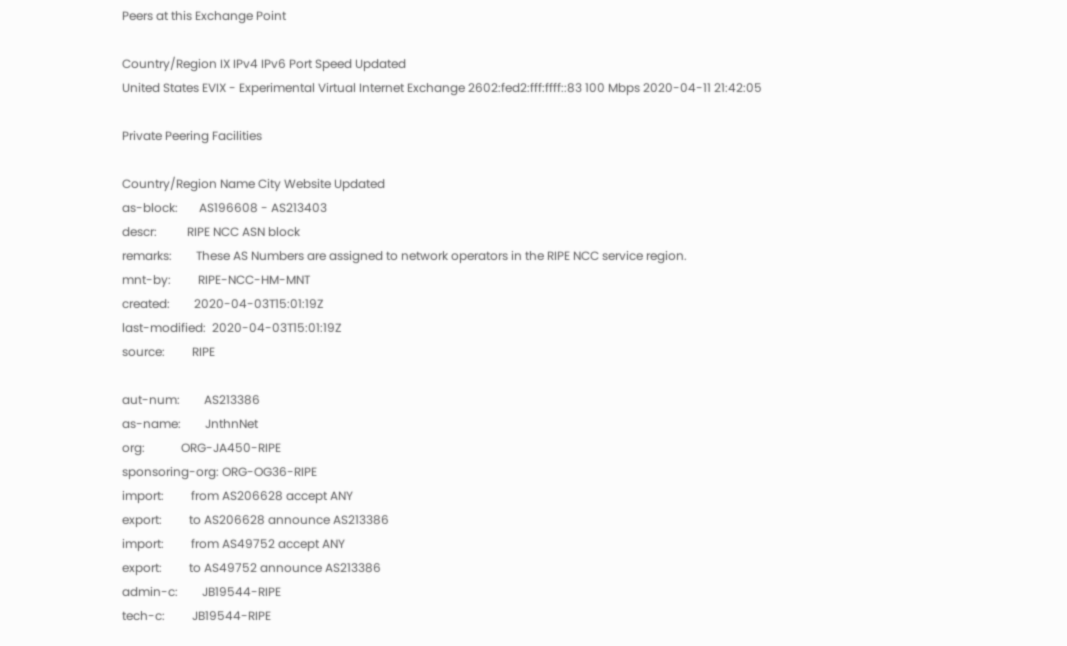Peers at this Exchange Point

Country/Region IX IPv4 IPv6 Port Speed Updated
United States EVIX - Experimental Virtual Internet Exchange 2602:fed2:fff:ffff::83 100 Mbps 2020-04-11 21:42:05

Private Peering Facilities

Country/Region Name City Website Updated
as-block:       AS196608 - AS213403
descr:          RIPE NCC ASN block
remarks:        These AS Numbers are assigned to network operators in the RIPE NCC service region.
mnt-by:         RIPE-NCC-HM-MNT
created:        2020-04-03T15:01:19Z
last-modified:  2020-04-03T15:01:19Z
source:         RIPE

aut-num:        AS213386
as-name:        JnthnNet
org:            ORG-JA450-RIPE
sponsoring-org: ORG-OG36-RIPE
import:         from AS206628 accept ANY
export:         to AS206628 announce AS213386
import:         from AS49752 accept ANY
export:         to AS49752 announce AS213386
admin-c:        JB19544-RIPE
tech-c:         JB19544-RIPE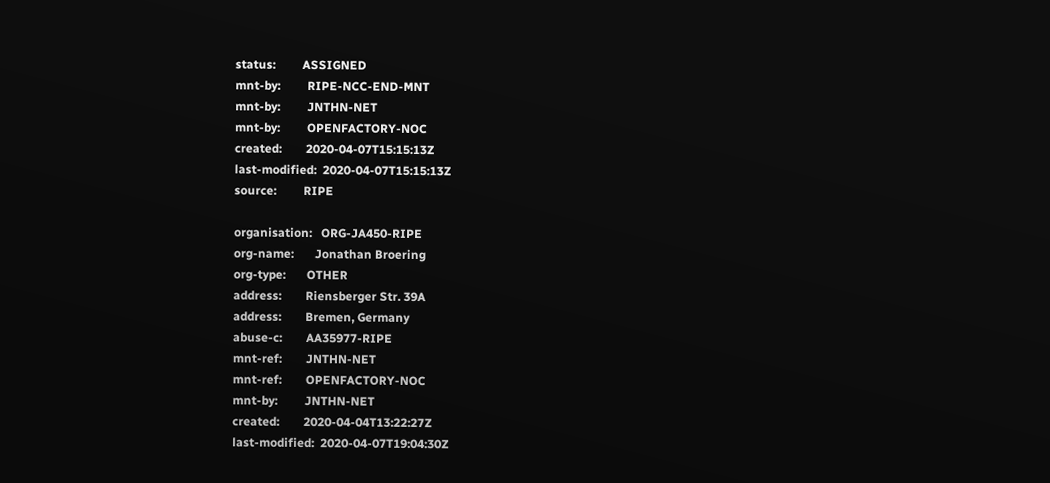status:         ASSIGNED
mnt-by:         RIPE-NCC-END-MNT
mnt-by:         JNTHN-NET
mnt-by:         OPENFACTORY-NOC
created:        2020-04-07T15:15:13Z
last-modified:  2020-04-07T15:15:13Z
source:         RIPE

organisation:   ORG-JA450-RIPE
org-name:       Jonathan Broering
org-type:       OTHER
address:        Riensberger Str. 39A
address:        Bremen, Germany
abuse-c:        AA35977-RIPE
mnt-ref:        JNTHN-NET
mnt-ref:        OPENFACTORY-NOC
mnt-by:         JNTHN-NET
created:        2020-04-04T13:22:27Z
last-modified:  2020-04-07T19:04:30Z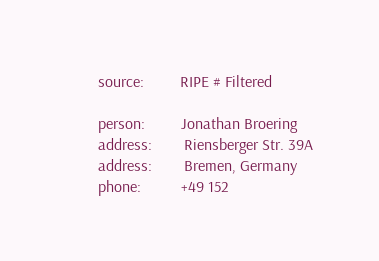source:         RIPE # Filtered

person:         Jonathan Broering
address:        Riensberger Str. 39A
address:        Bremen, Germany
phone:          +49 152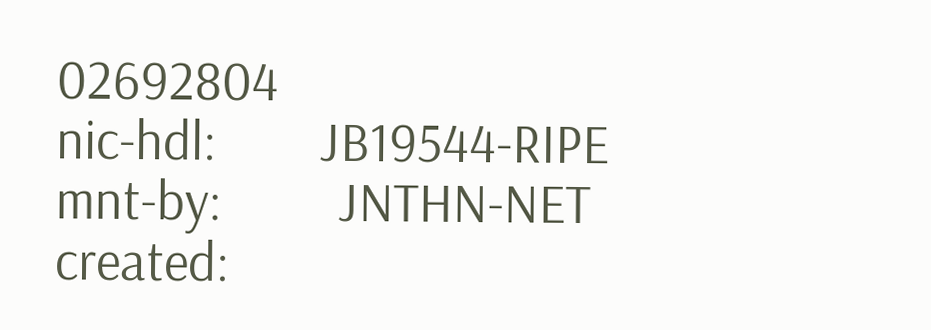02692804
nic-hdl:        JB19544-RIPE
mnt-by:         JNTHN-NET
created: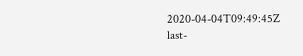2020-04-04T09:49:45Z
last-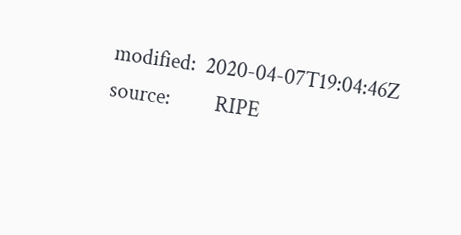modified:  2020-04-07T19:04:46Z
source:         RIPE